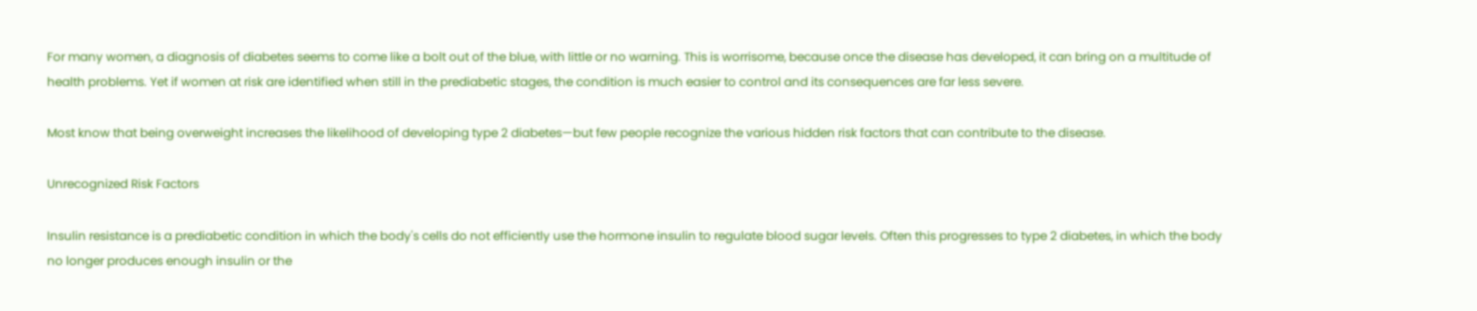For many women, a diagnosis of diabetes seems to come like a bolt out of the blue, with little or no warning. This is worrisome, because once the disease has developed, it can bring on a multitude of health problems. Yet if women at risk are identified when still in the prediabetic stages, the condition is much easier to control and its consequences are far less severe.

Most know that being overweight increases the likelihood of developing type 2 diabetes—but few people recognize the various hidden risk factors that can contribute to the disease.

Unrecognized Risk Factors

Insulin resistance is a prediabetic condition in which the body's cells do not efficiently use the hormone insulin to regulate blood sugar levels. Often this progresses to type 2 diabetes, in which the body no longer produces enough insulin or the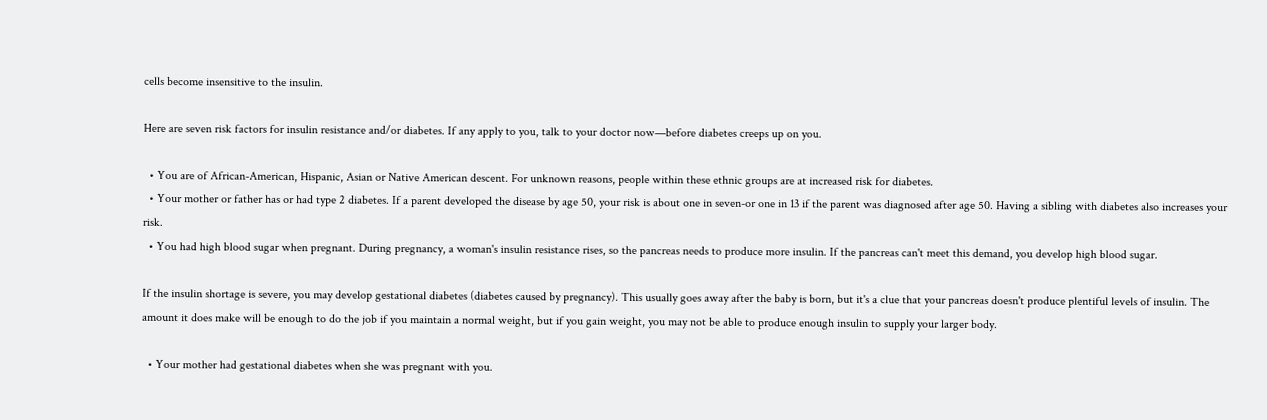cells become insensitive to the insulin.

Here are seven risk factors for insulin resistance and/or diabetes. If any apply to you, talk to your doctor now—before diabetes creeps up on you.

  • You are of African-American, Hispanic, Asian or Native American descent. For unknown reasons, people within these ethnic groups are at increased risk for diabetes.
  • Your mother or father has or had type 2 diabetes. If a parent developed the disease by age 50, your risk is about one in seven-or one in 13 if the parent was diagnosed after age 50. Having a sibling with diabetes also increases your risk.
  • You had high blood sugar when pregnant. During pregnancy, a woman's insulin resistance rises, so the pancreas needs to produce more insulin. If the pancreas can't meet this demand, you develop high blood sugar.

If the insulin shortage is severe, you may develop gestational diabetes (diabetes caused by pregnancy). This usually goes away after the baby is born, but it's a clue that your pancreas doesn't produce plentiful levels of insulin. The amount it does make will be enough to do the job if you maintain a normal weight, but if you gain weight, you may not be able to produce enough insulin to supply your larger body.

  • Your mother had gestational diabetes when she was pregnant with you.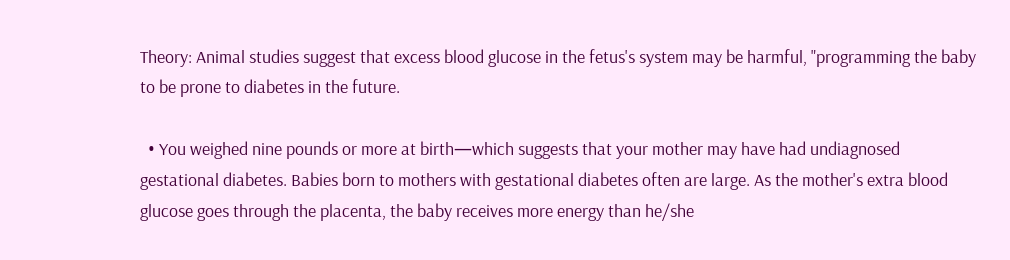Theory: Animal studies suggest that excess blood glucose in the fetus's system may be harmful, "programming the baby to be prone to diabetes in the future.

  • You weighed nine pounds or more at birth—which suggests that your mother may have had undiagnosed gestational diabetes. Babies born to mothers with gestational diabetes often are large. As the mother's extra blood glucose goes through the placenta, the baby receives more energy than he/she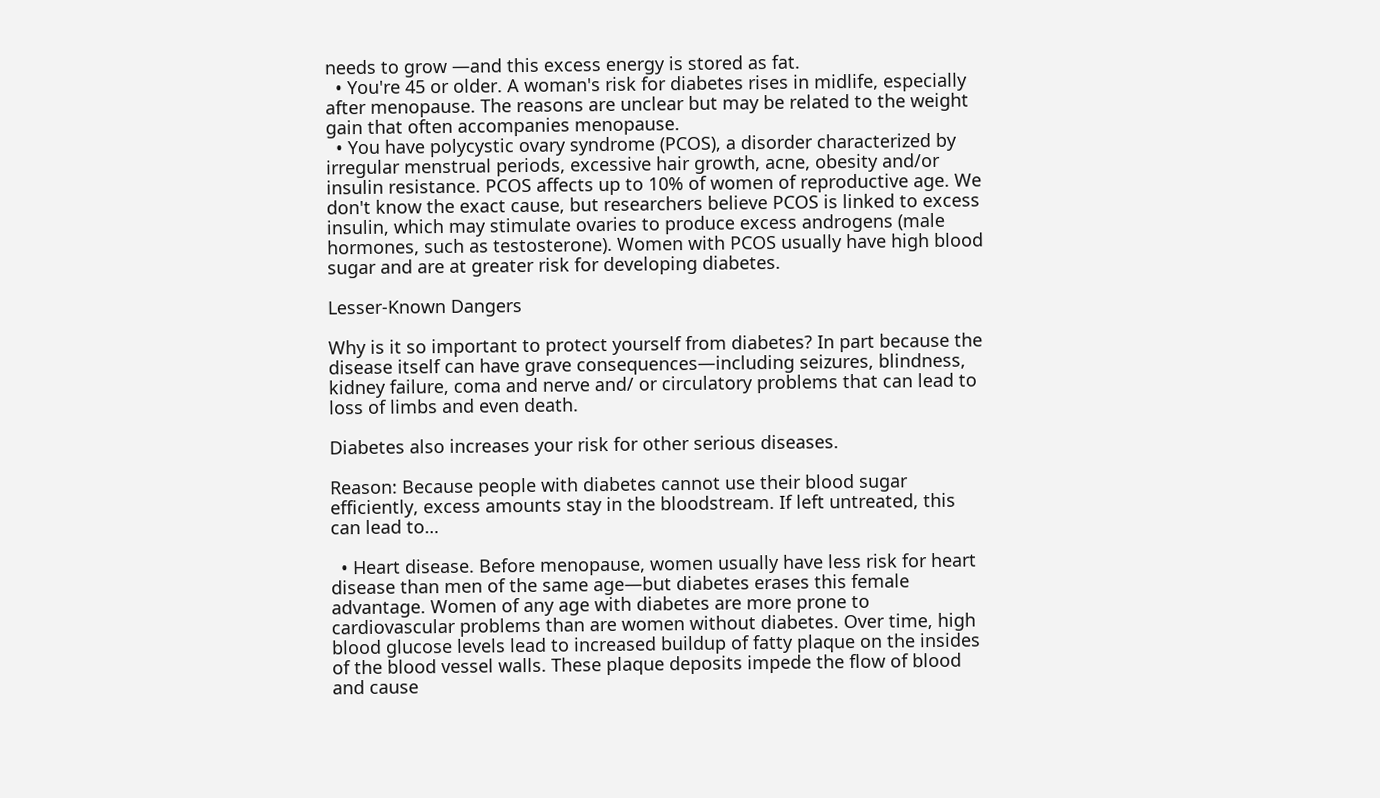needs to grow —and this excess energy is stored as fat.
  • You're 45 or older. A woman's risk for diabetes rises in midlife, especially after menopause. The reasons are unclear but may be related to the weight gain that often accompanies menopause.
  • You have polycystic ovary syndrome (PCOS), a disorder characterized by irregular menstrual periods, excessive hair growth, acne, obesity and/or insulin resistance. PCOS affects up to 10% of women of reproductive age. We don't know the exact cause, but researchers believe PCOS is linked to excess insulin, which may stimulate ovaries to produce excess androgens (male hormones, such as testosterone). Women with PCOS usually have high blood sugar and are at greater risk for developing diabetes.

Lesser-Known Dangers

Why is it so important to protect yourself from diabetes? In part because the disease itself can have grave consequences—including seizures, blindness, kidney failure, coma and nerve and/ or circulatory problems that can lead to loss of limbs and even death.

Diabetes also increases your risk for other serious diseases.

Reason: Because people with diabetes cannot use their blood sugar efficiently, excess amounts stay in the bloodstream. If left untreated, this can lead to…

  • Heart disease. Before menopause, women usually have less risk for heart disease than men of the same age—but diabetes erases this female advantage. Women of any age with diabetes are more prone to cardiovascular problems than are women without diabetes. Over time, high blood glucose levels lead to increased buildup of fatty plaque on the insides of the blood vessel walls. These plaque deposits impede the flow of blood and cause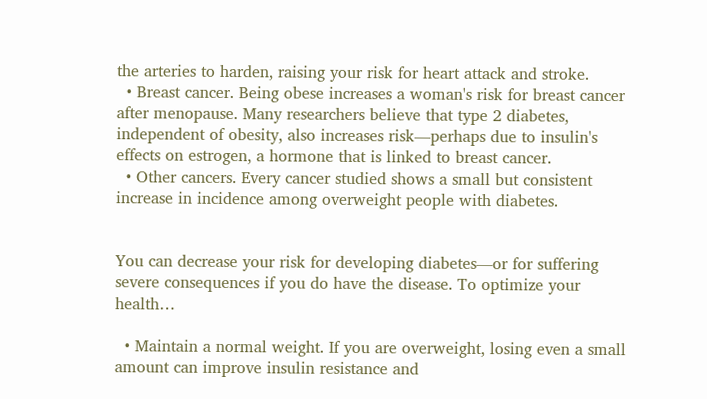the arteries to harden, raising your risk for heart attack and stroke.
  • Breast cancer. Being obese increases a woman's risk for breast cancer after menopause. Many researchers believe that type 2 diabetes, independent of obesity, also increases risk—perhaps due to insulin's effects on estrogen, a hormone that is linked to breast cancer.
  • Other cancers. Every cancer studied shows a small but consistent increase in incidence among overweight people with diabetes.


You can decrease your risk for developing diabetes—or for suffering severe consequences if you do have the disease. To optimize your health…

  • Maintain a normal weight. If you are overweight, losing even a small amount can improve insulin resistance and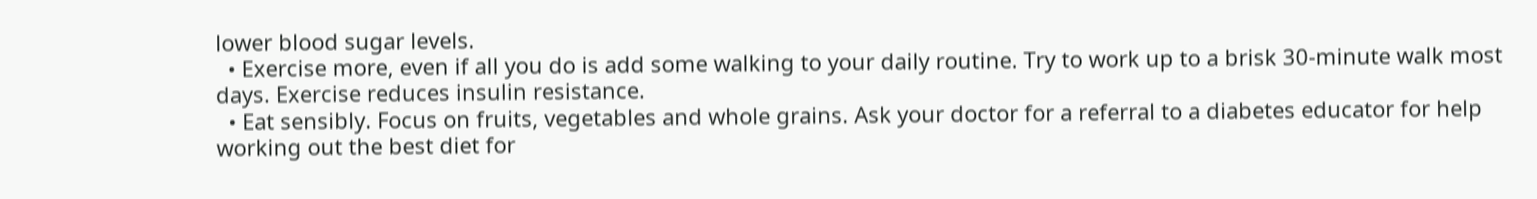lower blood sugar levels.
  • Exercise more, even if all you do is add some walking to your daily routine. Try to work up to a brisk 30-minute walk most days. Exercise reduces insulin resistance.
  • Eat sensibly. Focus on fruits, vegetables and whole grains. Ask your doctor for a referral to a diabetes educator for help working out the best diet for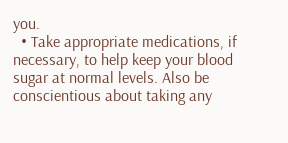you.
  • Take appropriate medications, if necessary, to help keep your blood sugar at normal levels. Also be conscientious about taking any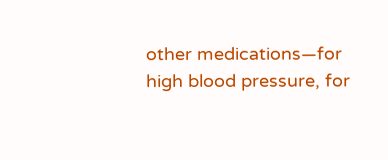other medications—for high blood pressure, for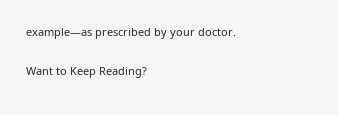example—as prescribed by your doctor.

Want to Keep Reading?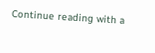Continue reading with a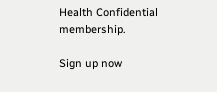Health Confidential membership.

Sign up now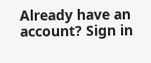Already have an account? Sign in